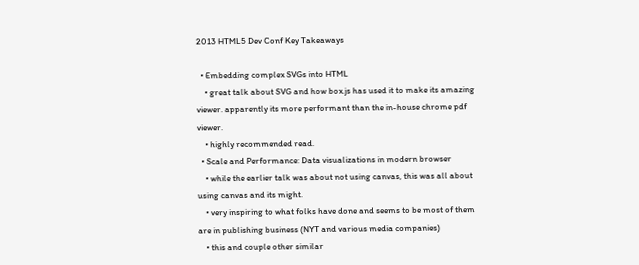2013 HTML5 Dev Conf Key Takeaways

  • Embedding complex SVGs into HTML
    • great talk about SVG and how box.js has used it to make its amazing viewer. apparently its more performant than the in-house chrome pdf viewer.
    • highly recommended read.
  • Scale and Performance: Data visualizations in modern browser
    • while the earlier talk was about not using canvas, this was all about using canvas and its might.
    • very inspiring to what folks have done and seems to be most of them are in publishing business (NYT and various media companies)
    • this and couple other similar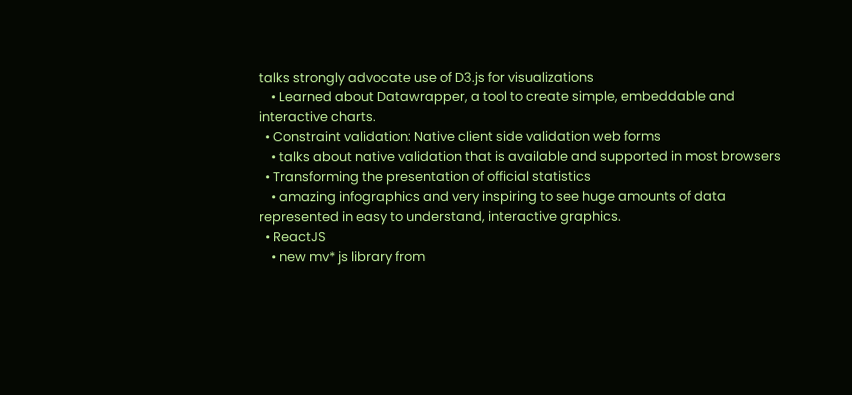talks strongly advocate use of D3.js for visualizations
    • Learned about Datawrapper, a tool to create simple, embeddable and interactive charts.
  • Constraint validation: Native client side validation web forms
    • talks about native validation that is available and supported in most browsers
  • Transforming the presentation of official statistics
    • amazing infographics and very inspiring to see huge amounts of data represented in easy to understand, interactive graphics.
  • ReactJS
    • new mv* js library from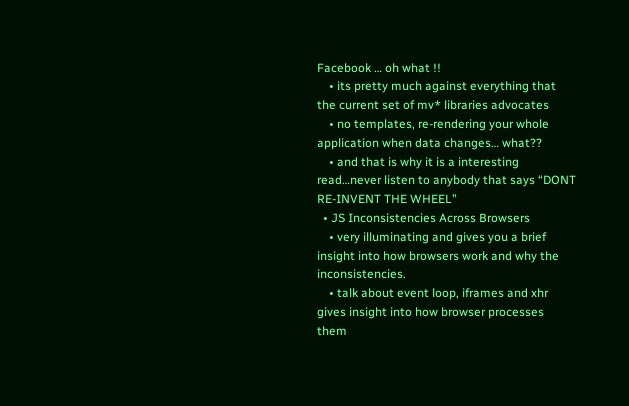Facebook … oh what !!
    • its pretty much against everything that the current set of mv* libraries advocates
    • no templates, re-rendering your whole application when data changes… what??
    • and that is why it is a interesting read…never listen to anybody that says “DONT RE-INVENT THE WHEEL”
  • JS Inconsistencies Across Browsers
    • very illuminating and gives you a brief insight into how browsers work and why the inconsistencies.
    • talk about event loop, iframes and xhr gives insight into how browser processes them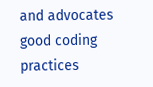and advocates good coding practices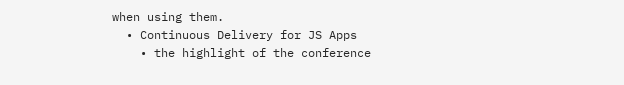when using them.
  • Continuous Delivery for JS Apps
    • the highlight of the conference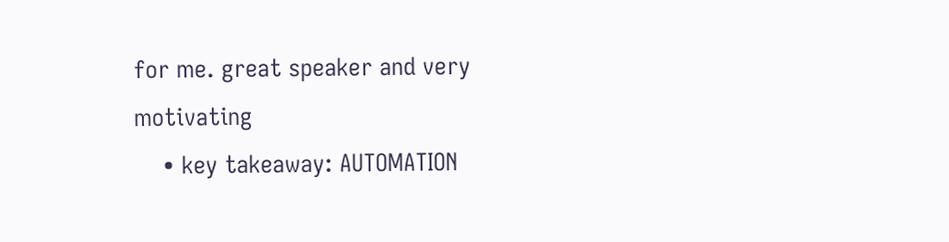for me. great speaker and very motivating
    • key takeaway: AUTOMATION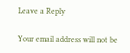Leave a Reply

Your email address will not be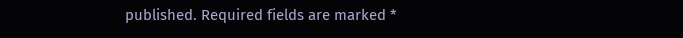published. Required fields are marked *